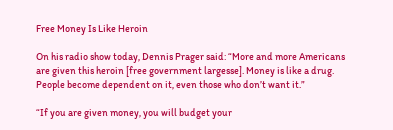Free Money Is Like Heroin

On his radio show today, Dennis Prager said: “More and more Americans are given this heroin [free government largesse]. Money is like a drug. People become dependent on it, even those who don’t want it.”

“If you are given money, you will budget your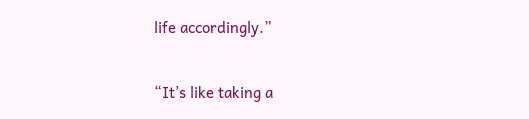life accordingly.”

“It’s like taking a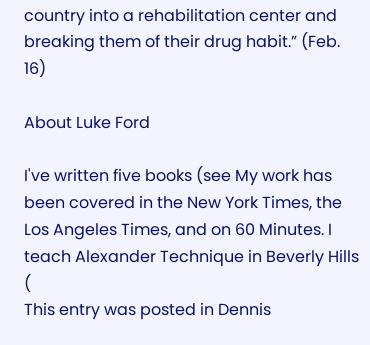country into a rehabilitation center and breaking them of their drug habit.” (Feb. 16)

About Luke Ford

I've written five books (see My work has been covered in the New York Times, the Los Angeles Times, and on 60 Minutes. I teach Alexander Technique in Beverly Hills (
This entry was posted in Dennis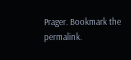Prager. Bookmark the permalink.